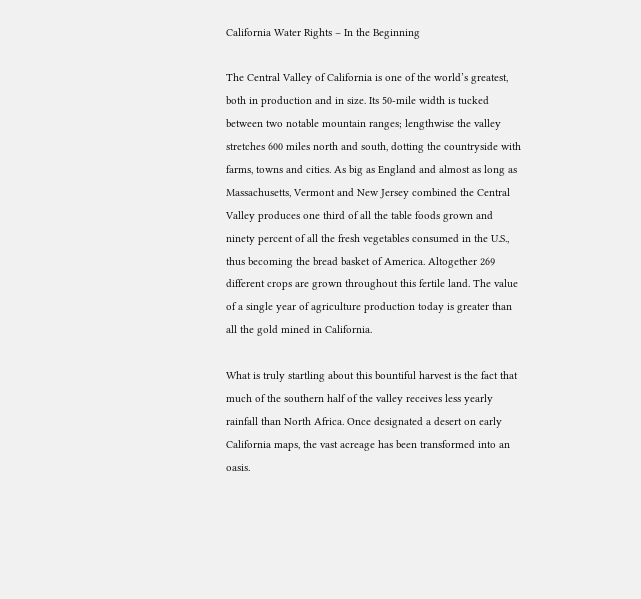California Water Rights – In the Beginning

The Central Valley of California is one of the world’s greatest, both in production and in size. Its 50-mile width is tucked between two notable mountain ranges; lengthwise the valley stretches 600 miles north and south, dotting the countryside with farms, towns and cities. As big as England and almost as long as Massachusetts, Vermont and New Jersey combined the Central Valley produces one third of all the table foods grown and ninety percent of all the fresh vegetables consumed in the U.S., thus becoming the bread basket of America. Altogether 269 different crops are grown throughout this fertile land. The value of a single year of agriculture production today is greater than all the gold mined in California.

What is truly startling about this bountiful harvest is the fact that much of the southern half of the valley receives less yearly rainfall than North Africa. Once designated a desert on early California maps, the vast acreage has been transformed into an oasis.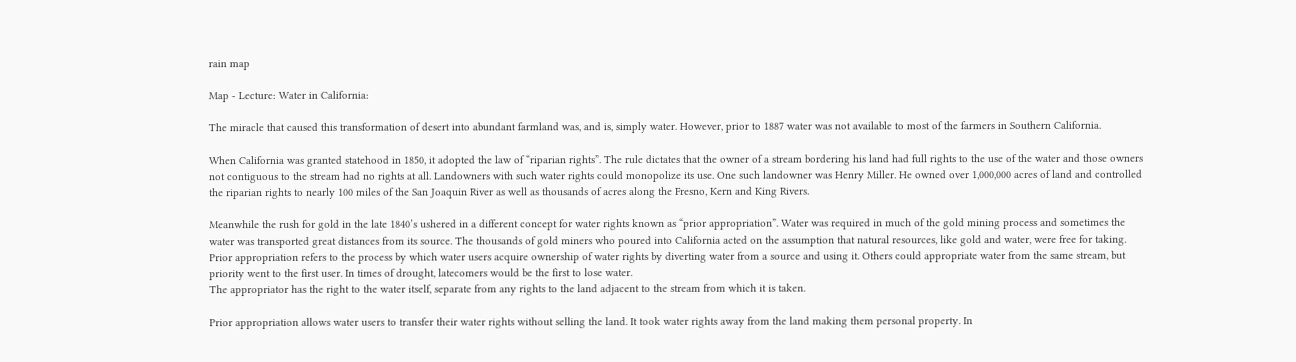rain map

Map - Lecture: Water in California:

The miracle that caused this transformation of desert into abundant farmland was, and is, simply water. However, prior to 1887 water was not available to most of the farmers in Southern California.

When California was granted statehood in 1850, it adopted the law of “riparian rights”. The rule dictates that the owner of a stream bordering his land had full rights to the use of the water and those owners not contiguous to the stream had no rights at all. Landowners with such water rights could monopolize its use. One such landowner was Henry Miller. He owned over 1,000,000 acres of land and controlled the riparian rights to nearly 100 miles of the San Joaquin River as well as thousands of acres along the Fresno, Kern and King Rivers.

Meanwhile the rush for gold in the late 1840’s ushered in a different concept for water rights known as “prior appropriation”. Water was required in much of the gold mining process and sometimes the water was transported great distances from its source. The thousands of gold miners who poured into California acted on the assumption that natural resources, like gold and water, were free for taking. Prior appropriation refers to the process by which water users acquire ownership of water rights by diverting water from a source and using it. Others could appropriate water from the same stream, but priority went to the first user. In times of drought, latecomers would be the first to lose water.
The appropriator has the right to the water itself, separate from any rights to the land adjacent to the stream from which it is taken.

Prior appropriation allows water users to transfer their water rights without selling the land. It took water rights away from the land making them personal property. In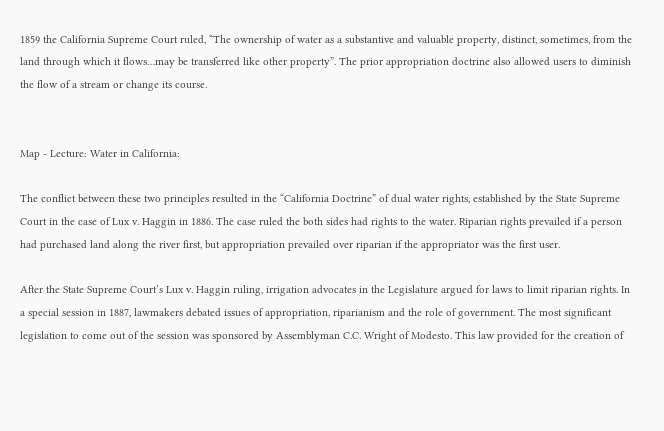1859 the California Supreme Court ruled, “The ownership of water as a substantive and valuable property, distinct, sometimes, from the land through which it flows…may be transferred like other property”. The prior appropriation doctrine also allowed users to diminish the flow of a stream or change its course.


Map - Lecture: Water in California:

The conflict between these two principles resulted in the “California Doctrine” of dual water rights, established by the State Supreme Court in the case of Lux v. Haggin in 1886. The case ruled the both sides had rights to the water. Riparian rights prevailed if a person had purchased land along the river first, but appropriation prevailed over riparian if the appropriator was the first user.

After the State Supreme Court’s Lux v. Haggin ruling, irrigation advocates in the Legislature argued for laws to limit riparian rights. In a special session in 1887, lawmakers debated issues of appropriation, riparianism and the role of government. The most significant legislation to come out of the session was sponsored by Assemblyman C.C. Wright of Modesto. This law provided for the creation of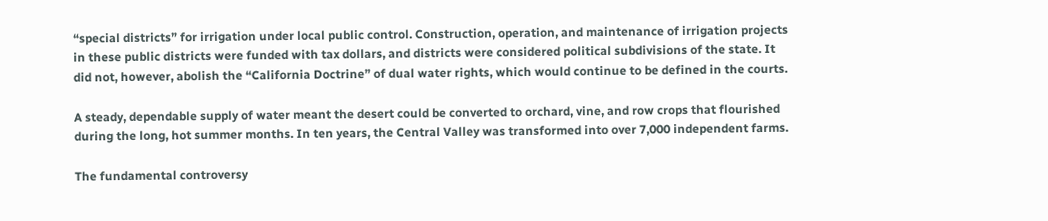“special districts” for irrigation under local public control. Construction, operation, and maintenance of irrigation projects in these public districts were funded with tax dollars, and districts were considered political subdivisions of the state. It did not, however, abolish the “California Doctrine” of dual water rights, which would continue to be defined in the courts.

A steady, dependable supply of water meant the desert could be converted to orchard, vine, and row crops that flourished during the long, hot summer months. In ten years, the Central Valley was transformed into over 7,000 independent farms.

The fundamental controversy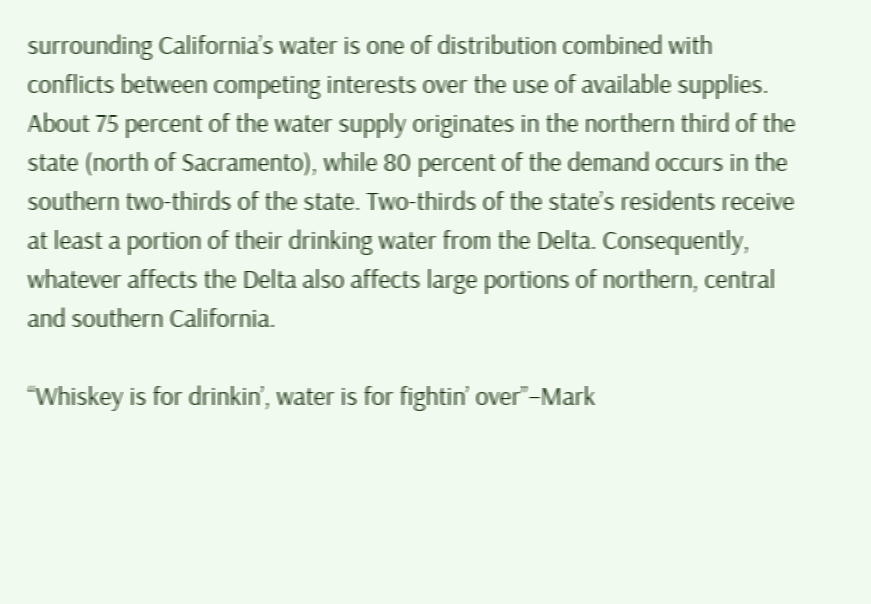surrounding California’s water is one of distribution combined with conflicts between competing interests over the use of available supplies. About 75 percent of the water supply originates in the northern third of the state (north of Sacramento), while 80 percent of the demand occurs in the southern two-thirds of the state. Two-thirds of the state’s residents receive at least a portion of their drinking water from the Delta. Consequently, whatever affects the Delta also affects large portions of northern, central and southern California.

“Whiskey is for drinkin’, water is for fightin’ over”–Mark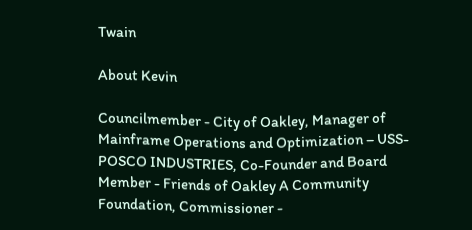Twain

About Kevin

Councilmember - City of Oakley, Manager of Mainframe Operations and Optimization – USS-POSCO INDUSTRIES, Co-Founder and Board Member - Friends of Oakley A Community Foundation, Commissioner -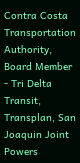Contra Costa Transportation Authority, Board Member - Tri Delta Transit, Transplan, San Joaquin Joint Powers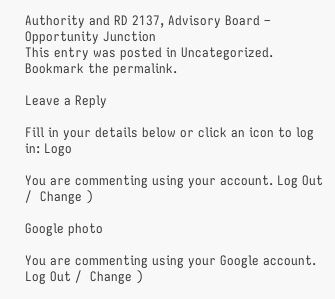Authority and RD 2137, Advisory Board – Opportunity Junction
This entry was posted in Uncategorized. Bookmark the permalink.

Leave a Reply

Fill in your details below or click an icon to log in: Logo

You are commenting using your account. Log Out /  Change )

Google photo

You are commenting using your Google account. Log Out /  Change )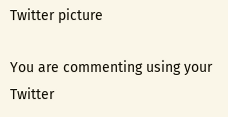Twitter picture

You are commenting using your Twitter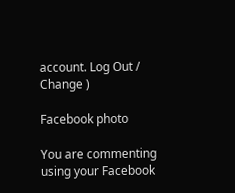account. Log Out /  Change )

Facebook photo

You are commenting using your Facebook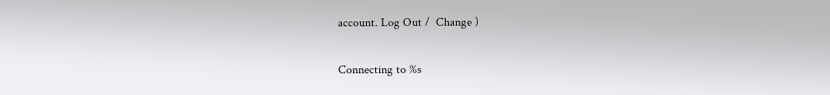account. Log Out /  Change )

Connecting to %s